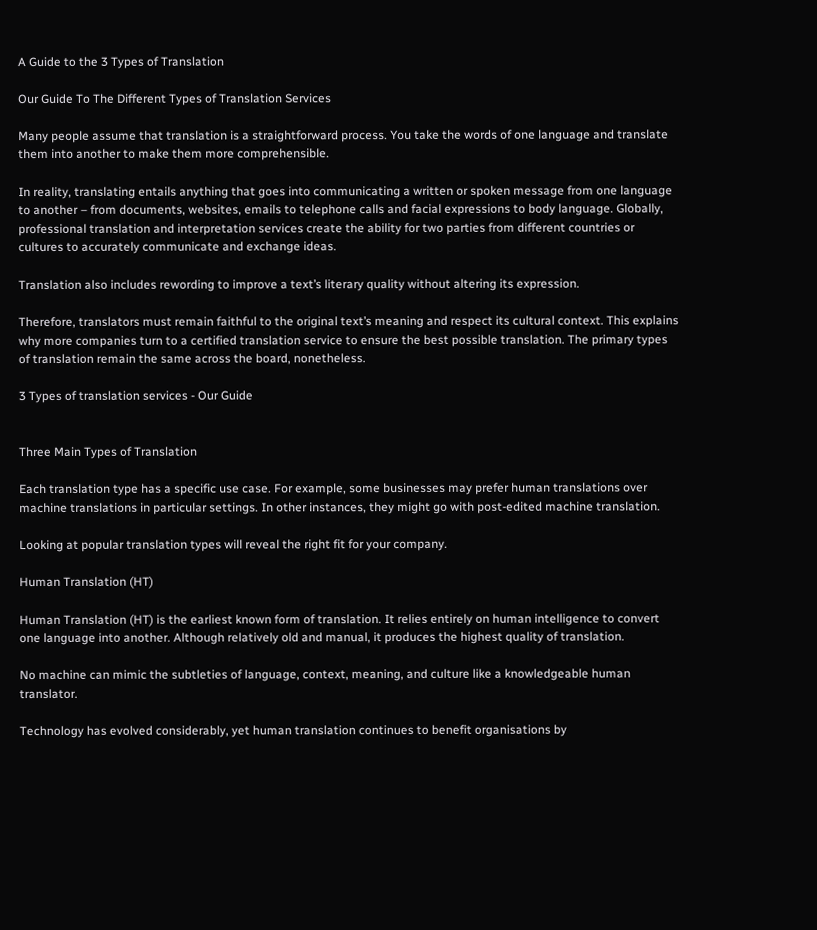A Guide to the 3 Types of Translation

Our Guide To The Different Types of Translation Services

Many people assume that translation is a straightforward process. You take the words of one language and translate them into another to make them more comprehensible.

In reality, translating entails anything that goes into communicating a written or spoken message from one language to another – from documents, websites, emails to telephone calls and facial expressions to body language. Globally, professional translation and interpretation services create the ability for two parties from different countries or cultures to accurately communicate and exchange ideas.

Translation also includes rewording to improve a text’s literary quality without altering its expression.

Therefore, translators must remain faithful to the original text’s meaning and respect its cultural context. This explains why more companies turn to a certified translation service to ensure the best possible translation. The primary types of translation remain the same across the board, nonetheless.

3 Types of translation services - Our Guide


Three Main Types of Translation

Each translation type has a specific use case. For example, some businesses may prefer human translations over machine translations in particular settings. In other instances, they might go with post-edited machine translation.

Looking at popular translation types will reveal the right fit for your company.

Human Translation (HT)

Human Translation (HT) is the earliest known form of translation. It relies entirely on human intelligence to convert one language into another. Although relatively old and manual, it produces the highest quality of translation.

No machine can mimic the subtleties of language, context, meaning, and culture like a knowledgeable human translator.

Technology has evolved considerably, yet human translation continues to benefit organisations by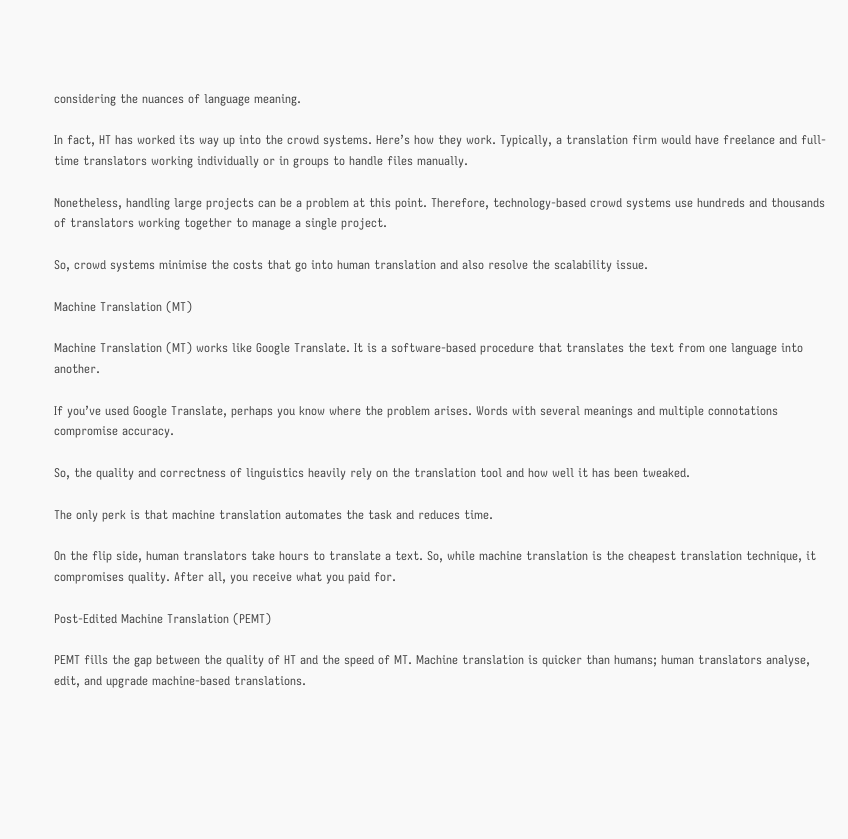considering the nuances of language meaning.

In fact, HT has worked its way up into the crowd systems. Here’s how they work. Typically, a translation firm would have freelance and full-time translators working individually or in groups to handle files manually.

Nonetheless, handling large projects can be a problem at this point. Therefore, technology-based crowd systems use hundreds and thousands of translators working together to manage a single project.

So, crowd systems minimise the costs that go into human translation and also resolve the scalability issue.

Machine Translation (MT)

Machine Translation (MT) works like Google Translate. It is a software-based procedure that translates the text from one language into another.

If you’ve used Google Translate, perhaps you know where the problem arises. Words with several meanings and multiple connotations compromise accuracy.

So, the quality and correctness of linguistics heavily rely on the translation tool and how well it has been tweaked.

The only perk is that machine translation automates the task and reduces time.

On the flip side, human translators take hours to translate a text. So, while machine translation is the cheapest translation technique, it compromises quality. After all, you receive what you paid for.

Post-Edited Machine Translation (PEMT)

PEMT fills the gap between the quality of HT and the speed of MT. Machine translation is quicker than humans; human translators analyse, edit, and upgrade machine-based translations.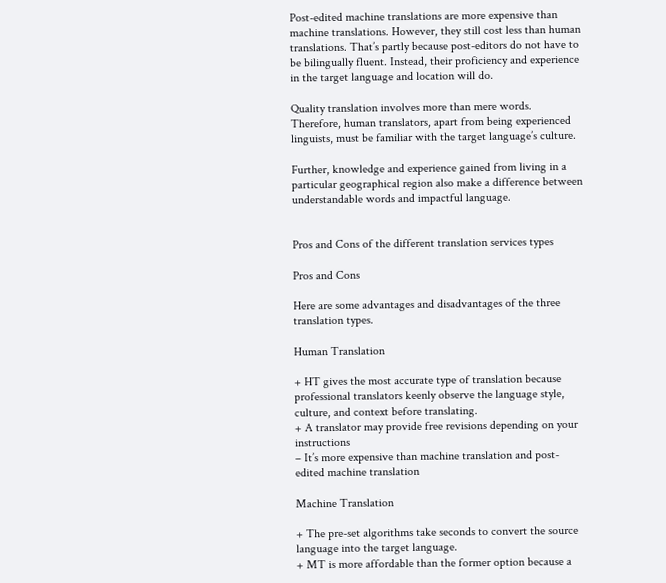Post-edited machine translations are more expensive than machine translations. However, they still cost less than human translations. That’s partly because post-editors do not have to be bilingually fluent. Instead, their proficiency and experience in the target language and location will do.

Quality translation involves more than mere words. Therefore, human translators, apart from being experienced linguists, must be familiar with the target language’s culture.

Further, knowledge and experience gained from living in a particular geographical region also make a difference between understandable words and impactful language.


Pros and Cons of the different translation services types

Pros and Cons

Here are some advantages and disadvantages of the three translation types.

Human Translation

+ HT gives the most accurate type of translation because professional translators keenly observe the language style, culture, and context before translating.
+ A translator may provide free revisions depending on your instructions
– It’s more expensive than machine translation and post-edited machine translation

Machine Translation

+ The pre-set algorithms take seconds to convert the source language into the target language.
+ MT is more affordable than the former option because a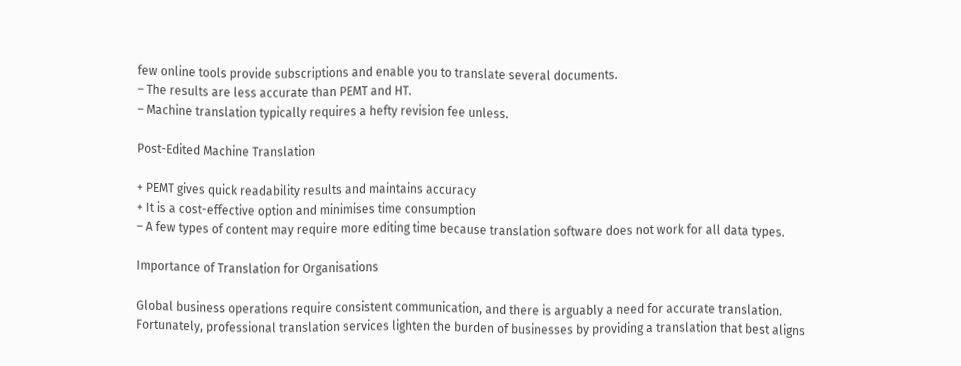few online tools provide subscriptions and enable you to translate several documents.
– The results are less accurate than PEMT and HT.
– Machine translation typically requires a hefty revision fee unless.

Post-Edited Machine Translation

+ PEMT gives quick readability results and maintains accuracy
+ It is a cost-effective option and minimises time consumption
– A few types of content may require more editing time because translation software does not work for all data types.

Importance of Translation for Organisations

Global business operations require consistent communication, and there is arguably a need for accurate translation. Fortunately, professional translation services lighten the burden of businesses by providing a translation that best aligns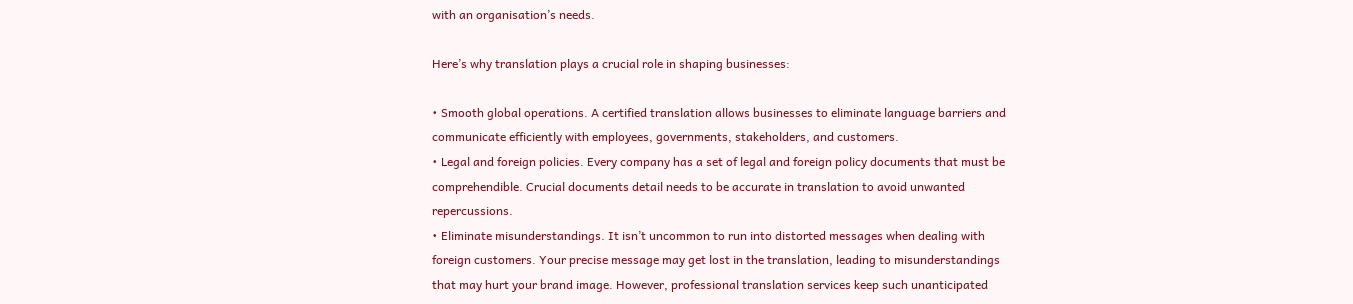with an organisation’s needs.

Here’s why translation plays a crucial role in shaping businesses:

• Smooth global operations. A certified translation allows businesses to eliminate language barriers and communicate efficiently with employees, governments, stakeholders, and customers.
• Legal and foreign policies. Every company has a set of legal and foreign policy documents that must be comprehendible. Crucial documents detail needs to be accurate in translation to avoid unwanted repercussions.
• Eliminate misunderstandings. It isn’t uncommon to run into distorted messages when dealing with foreign customers. Your precise message may get lost in the translation, leading to misunderstandings that may hurt your brand image. However, professional translation services keep such unanticipated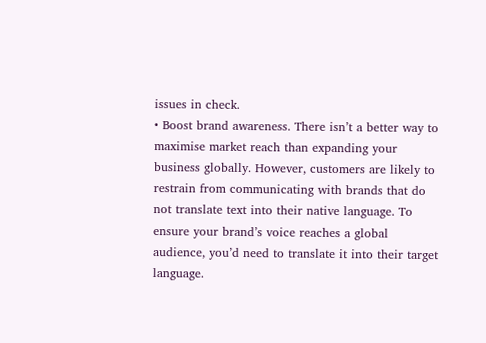issues in check.
• Boost brand awareness. There isn’t a better way to maximise market reach than expanding your business globally. However, customers are likely to restrain from communicating with brands that do not translate text into their native language. To ensure your brand’s voice reaches a global audience, you’d need to translate it into their target language.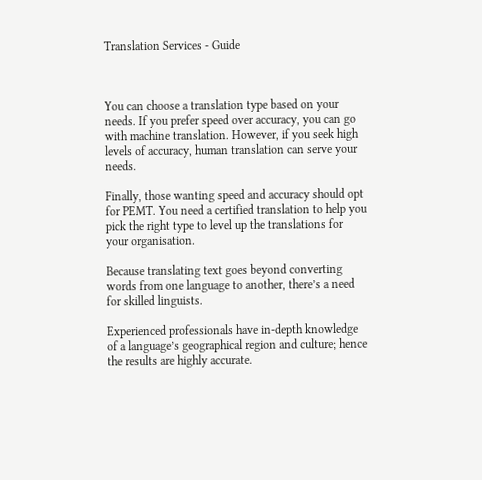Translation Services - Guide



You can choose a translation type based on your needs. If you prefer speed over accuracy, you can go with machine translation. However, if you seek high levels of accuracy, human translation can serve your needs.

Finally, those wanting speed and accuracy should opt for PEMT. You need a certified translation to help you pick the right type to level up the translations for your organisation.

Because translating text goes beyond converting words from one language to another, there’s a need for skilled linguists.

Experienced professionals have in-depth knowledge of a language’s geographical region and culture; hence the results are highly accurate.